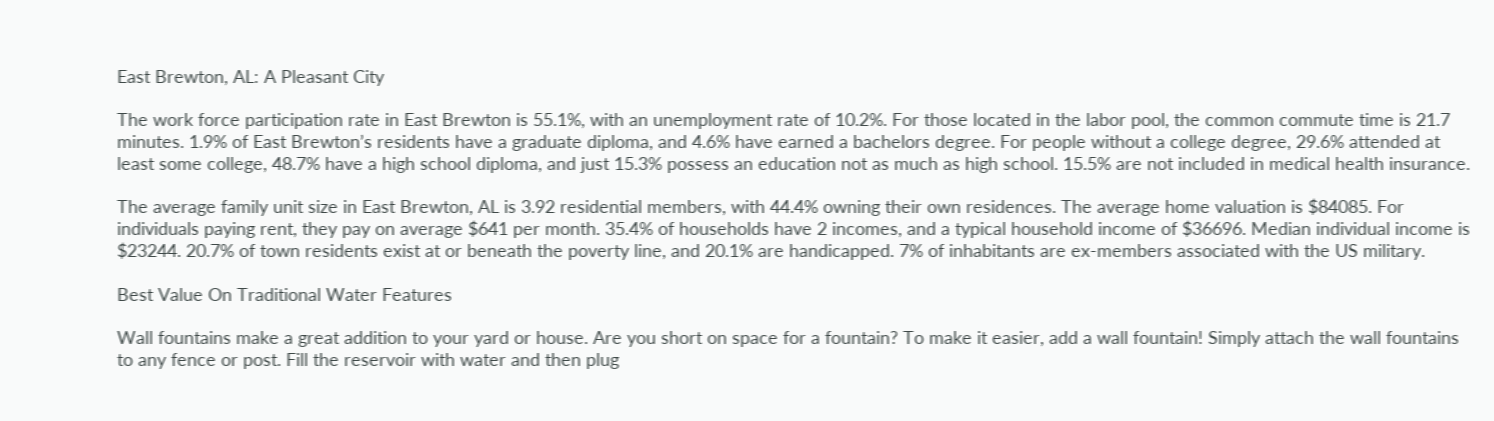East Brewton, AL: A Pleasant City

The work force participation rate in East Brewton is 55.1%, with an unemployment rate of 10.2%. For those located in the labor pool, the common commute time is 21.7 minutes. 1.9% of East Brewton’s residents have a graduate diploma, and 4.6% have earned a bachelors degree. For people without a college degree, 29.6% attended at least some college, 48.7% have a high school diploma, and just 15.3% possess an education not as much as high school. 15.5% are not included in medical health insurance.

The average family unit size in East Brewton, AL is 3.92 residential members, with 44.4% owning their own residences. The average home valuation is $84085. For individuals paying rent, they pay on average $641 per month. 35.4% of households have 2 incomes, and a typical household income of $36696. Median individual income is $23244. 20.7% of town residents exist at or beneath the poverty line, and 20.1% are handicapped. 7% of inhabitants are ex-members associated with the US military.

Best Value On Traditional Water Features

Wall fountains make a great addition to your yard or house. Are you short on space for a fountain? To make it easier, add a wall fountain! Simply attach the wall fountains to any fence or post. Fill the reservoir with water and then plug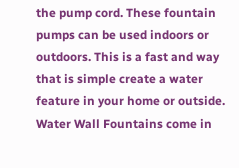the pump cord. These fountain pumps can be used indoors or outdoors. This is a fast and way that is simple create a water feature in your home or outside. Water Wall Fountains come in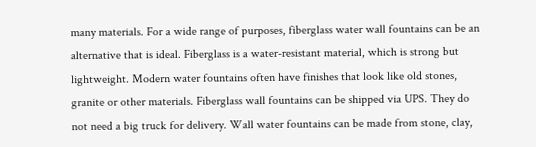many materials. For a wide range of purposes, fiberglass water wall fountains can be an alternative that is ideal. Fiberglass is a water-resistant material, which is strong but lightweight. Modern water fountains often have finishes that look like old stones, granite or other materials. Fiberglass wall fountains can be shipped via UPS. They do not need a big truck for delivery. Wall water fountains can be made from stone, clay,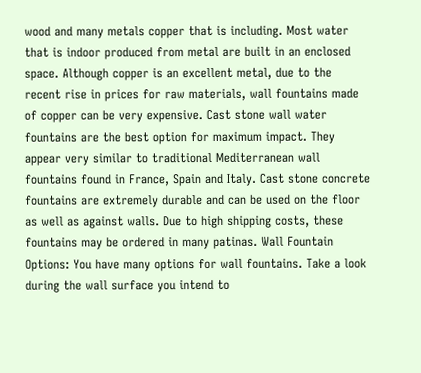wood and many metals copper that is including. Most water that is indoor produced from metal are built in an enclosed space. Although copper is an excellent metal, due to the recent rise in prices for raw materials, wall fountains made of copper can be very expensive. Cast stone wall water fountains are the best option for maximum impact. They appear very similar to traditional Mediterranean wall fountains found in France, Spain and Italy. Cast stone concrete fountains are extremely durable and can be used on the floor as well as against walls. Due to high shipping costs, these fountains may be ordered in many patinas. Wall Fountain Options: You have many options for wall fountains. Take a look during the wall surface you intend to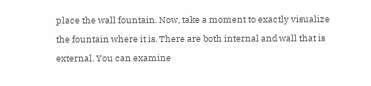place the wall fountain. Now, take a moment to exactly visualize the fountain where it is. There are both internal and wall that is external. You can examine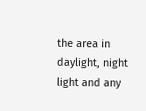the area in daylight, night light and any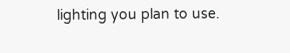lighting you plan to use.